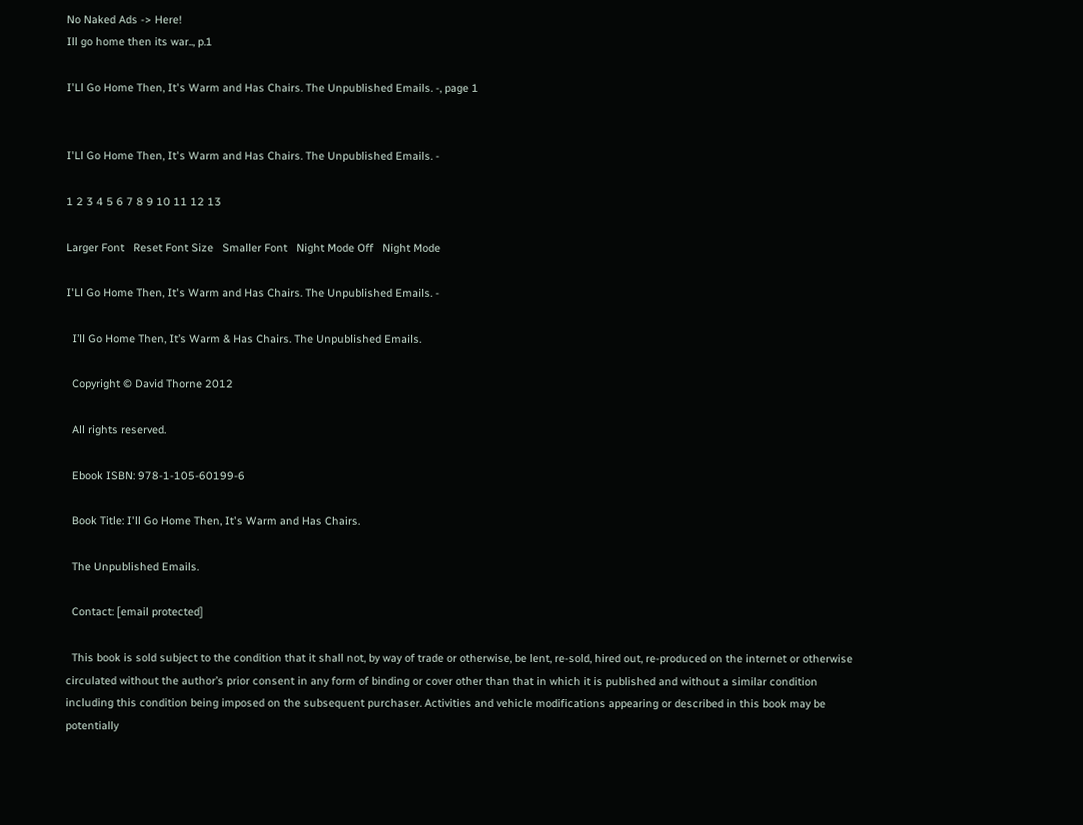No Naked Ads -> Here!
Ill go home then its war.., p.1

I'Ll Go Home Then, It's Warm and Has Chairs. The Unpublished Emails. -, page 1


I'Ll Go Home Then, It's Warm and Has Chairs. The Unpublished Emails. -

1 2 3 4 5 6 7 8 9 10 11 12 13

Larger Font   Reset Font Size   Smaller Font   Night Mode Off   Night Mode

I'Ll Go Home Then, It's Warm and Has Chairs. The Unpublished Emails. -

  I’ll Go Home Then, It’s Warm & Has Chairs. The Unpublished Emails.

  Copyright © David Thorne 2012

  All rights reserved.

  Ebook ISBN: 978-1-105-60199-6

  Book Title: I'll Go Home Then, It's Warm and Has Chairs.

  The Unpublished Emails.

  Contact: [email protected]

  This book is sold subject to the condition that it shall not, by way of trade or otherwise, be lent, re-sold, hired out, re-produced on the internet or otherwise circulated without the author’s prior consent in any form of binding or cover other than that in which it is published and without a similar condition including this condition being imposed on the subsequent purchaser. Activities and vehicle modifications appearing or described in this book may be potentially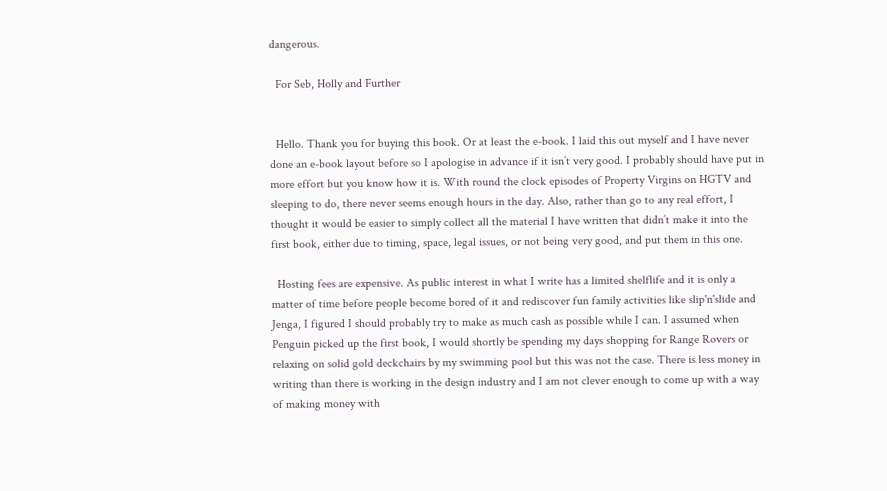dangerous.

  For Seb, Holly and Further


  Hello. Thank you for buying this book. Or at least the e-book. I laid this out myself and I have never done an e-book layout before so I apologise in advance if it isn’t very good. I probably should have put in more effort but you know how it is. With round the clock episodes of Property Virgins on HGTV and sleeping to do, there never seems enough hours in the day. Also, rather than go to any real effort, I thought it would be easier to simply collect all the material I have written that didn’t make it into the first book, either due to timing, space, legal issues, or not being very good, and put them in this one.

  Hosting fees are expensive. As public interest in what I write has a limited shelflife and it is only a matter of time before people become bored of it and rediscover fun family activities like slip'n'slide and Jenga, I figured I should probably try to make as much cash as possible while I can. I assumed when Penguin picked up the first book, I would shortly be spending my days shopping for Range Rovers or relaxing on solid gold deckchairs by my swimming pool but this was not the case. There is less money in writing than there is working in the design industry and I am not clever enough to come up with a way of making money with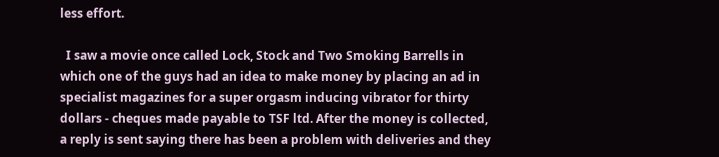less effort.

  I saw a movie once called Lock, Stock and Two Smoking Barrells in which one of the guys had an idea to make money by placing an ad in specialist magazines for a super orgasm inducing vibrator for thirty dollars - cheques made payable to TSF ltd. After the money is collected, a reply is sent saying there has been a problem with deliveries and they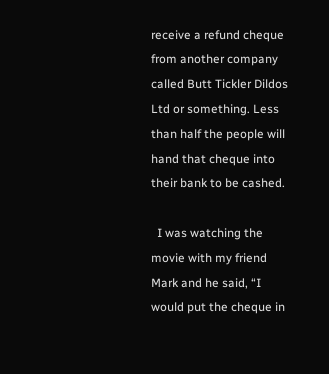receive a refund cheque from another company called Butt Tickler Dildos Ltd or something. Less than half the people will hand that cheque into their bank to be cashed.

  I was watching the movie with my friend Mark and he said, “I would put the cheque in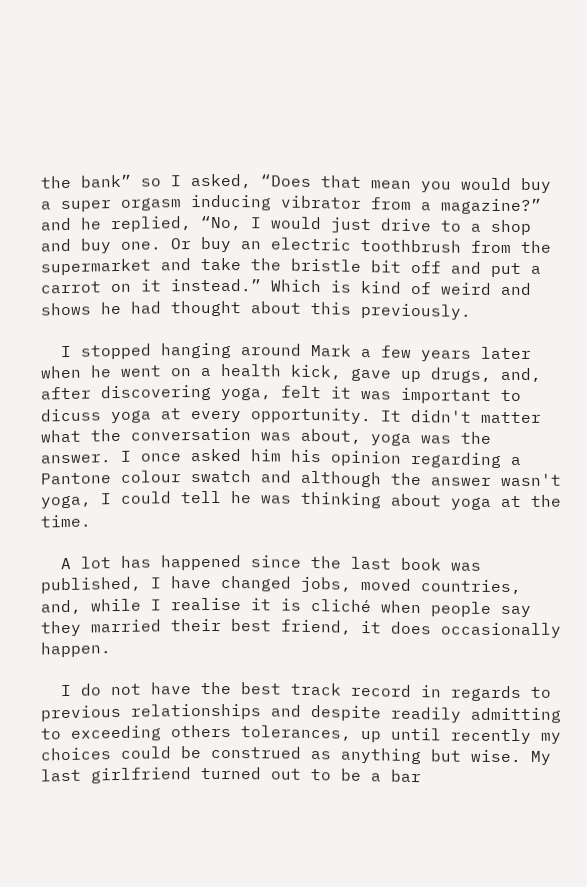the bank” so I asked, “Does that mean you would buy a super orgasm inducing vibrator from a magazine?” and he replied, “No, I would just drive to a shop and buy one. Or buy an electric toothbrush from the supermarket and take the bristle bit off and put a carrot on it instead.” Which is kind of weird and shows he had thought about this previously.

  I stopped hanging around Mark a few years later when he went on a health kick, gave up drugs, and, after discovering yoga, felt it was important to dicuss yoga at every opportunity. It didn't matter what the conversation was about, yoga was the answer. I once asked him his opinion regarding a Pantone colour swatch and although the answer wasn't yoga, I could tell he was thinking about yoga at the time.

  A lot has happened since the last book was published, I have changed jobs, moved countries, and, while I realise it is cliché when people say they married their best friend, it does occasionally happen.

  I do not have the best track record in regards to previous relationships and despite readily admitting to exceeding others tolerances, up until recently my choices could be construed as anything but wise. My last girlfriend turned out to be a bar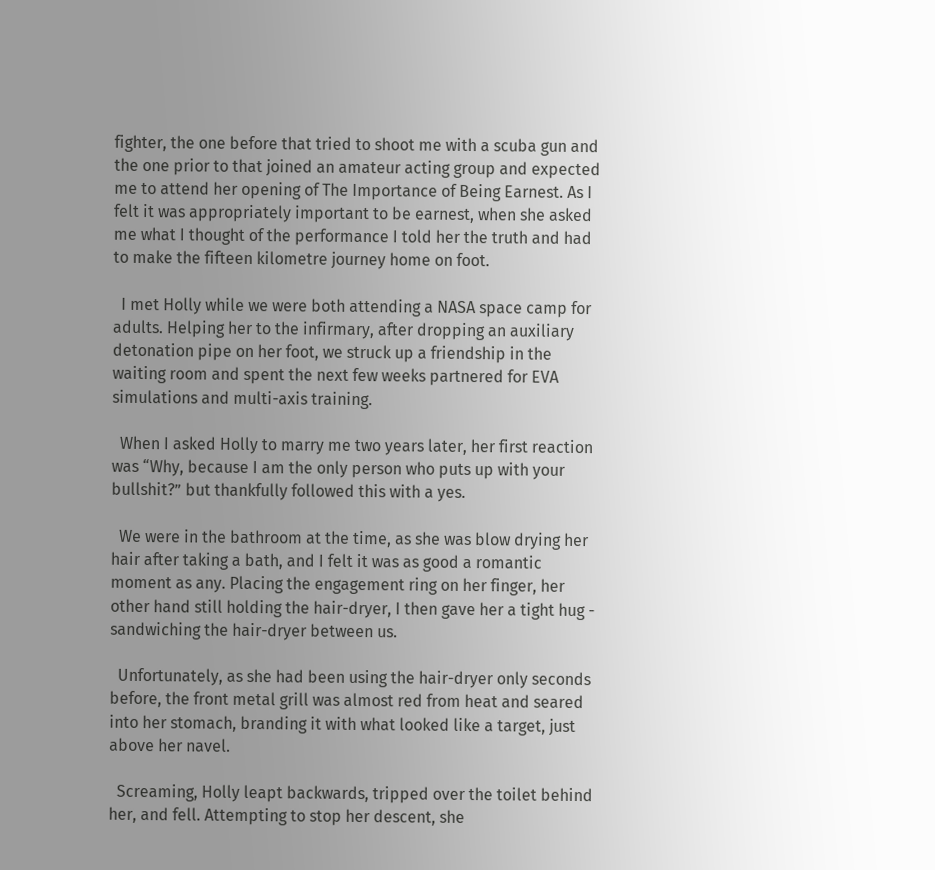fighter, the one before that tried to shoot me with a scuba gun and the one prior to that joined an amateur acting group and expected me to attend her opening of The Importance of Being Earnest. As I felt it was appropriately important to be earnest, when she asked me what I thought of the performance I told her the truth and had to make the fifteen kilometre journey home on foot.

  I met Holly while we were both attending a NASA space camp for adults. Helping her to the infirmary, after dropping an auxiliary detonation pipe on her foot, we struck up a friendship in the waiting room and spent the next few weeks partnered for EVA simulations and multi-axis training.

  When I asked Holly to marry me two years later, her first reaction was “Why, because I am the only person who puts up with your bullshit?” but thankfully followed this with a yes.

  We were in the bathroom at the time, as she was blow drying her hair after taking a bath, and I felt it was as good a romantic moment as any. Placing the engagement ring on her finger, her other hand still holding the hair-dryer, I then gave her a tight hug - sandwiching the hair-dryer between us.

  Unfortunately, as she had been using the hair-dryer only seconds before, the front metal grill was almost red from heat and seared into her stomach, branding it with what looked like a target, just above her navel.

  Screaming, Holly leapt backwards, tripped over the toilet behind her, and fell. Attempting to stop her descent, she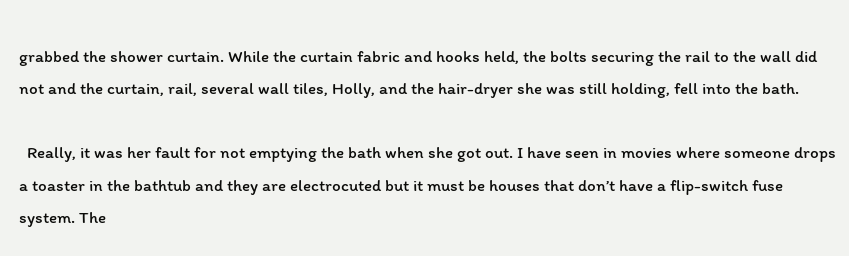grabbed the shower curtain. While the curtain fabric and hooks held, the bolts securing the rail to the wall did not and the curtain, rail, several wall tiles, Holly, and the hair-dryer she was still holding, fell into the bath.

  Really, it was her fault for not emptying the bath when she got out. I have seen in movies where someone drops a toaster in the bathtub and they are electrocuted but it must be houses that don’t have a flip-switch fuse system. The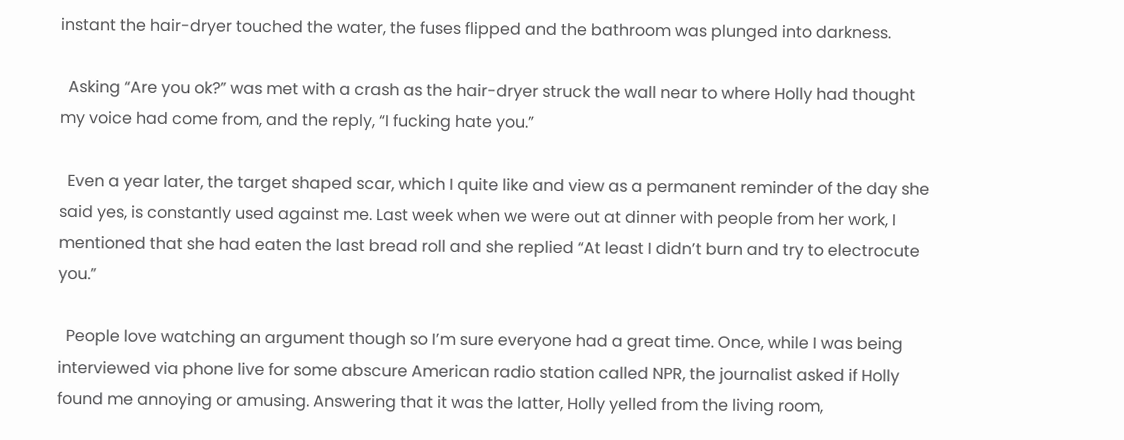instant the hair-dryer touched the water, the fuses flipped and the bathroom was plunged into darkness.

  Asking “Are you ok?” was met with a crash as the hair-dryer struck the wall near to where Holly had thought my voice had come from, and the reply, “I fucking hate you.”

  Even a year later, the target shaped scar, which I quite like and view as a permanent reminder of the day she said yes, is constantly used against me. Last week when we were out at dinner with people from her work, I mentioned that she had eaten the last bread roll and she replied “At least I didn’t burn and try to electrocute you.”

  People love watching an argument though so I’m sure everyone had a great time. Once, while I was being interviewed via phone live for some abscure American radio station called NPR, the journalist asked if Holly found me annoying or amusing. Answering that it was the latter, Holly yelled from the living room,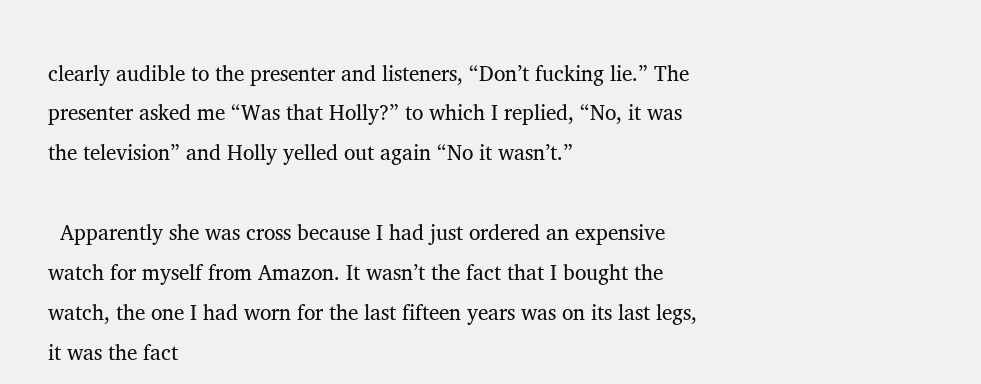clearly audible to the presenter and listeners, “Don’t fucking lie.” The presenter asked me “Was that Holly?” to which I replied, “No, it was the television” and Holly yelled out again “No it wasn’t.”

  Apparently she was cross because I had just ordered an expensive watch for myself from Amazon. It wasn’t the fact that I bought the watch, the one I had worn for the last fifteen years was on its last legs, it was the fact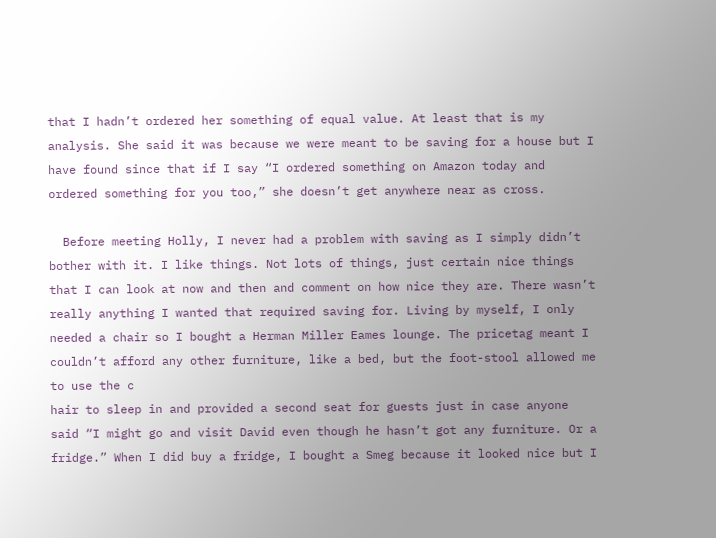that I hadn’t ordered her something of equal value. At least that is my analysis. She said it was because we were meant to be saving for a house but I have found since that if I say “I ordered something on Amazon today and ordered something for you too,” she doesn’t get anywhere near as cross.

  Before meeting Holly, I never had a problem with saving as I simply didn’t bother with it. I like things. Not lots of things, just certain nice things that I can look at now and then and comment on how nice they are. There wasn’t really anything I wanted that required saving for. Living by myself, I only needed a chair so I bought a Herman Miller Eames lounge. The pricetag meant I couldn’t afford any other furniture, like a bed, but the foot-stool allowed me to use the c
hair to sleep in and provided a second seat for guests just in case anyone said “I might go and visit David even though he hasn’t got any furniture. Or a fridge.” When I did buy a fridge, I bought a Smeg because it looked nice but I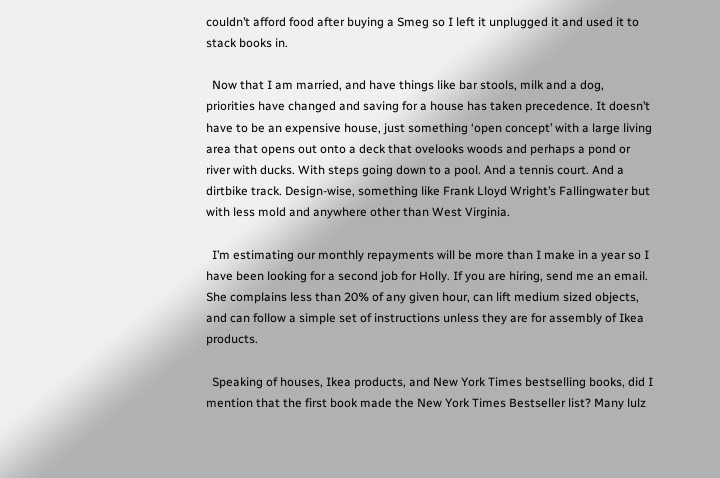couldn’t afford food after buying a Smeg so I left it unplugged it and used it to stack books in.

  Now that I am married, and have things like bar stools, milk and a dog, priorities have changed and saving for a house has taken precedence. It doesn’t have to be an expensive house, just something ‘open concept’ with a large living area that opens out onto a deck that ovelooks woods and perhaps a pond or river with ducks. With steps going down to a pool. And a tennis court. And a dirtbike track. Design-wise, something like Frank Lloyd Wright’s Fallingwater but with less mold and anywhere other than West Virginia.

  I’m estimating our monthly repayments will be more than I make in a year so I have been looking for a second job for Holly. If you are hiring, send me an email. She complains less than 20% of any given hour, can lift medium sized objects, and can follow a simple set of instructions unless they are for assembly of Ikea products.

  Speaking of houses, Ikea products, and New York Times bestselling books, did I mention that the first book made the New York Times Bestseller list? Many lulz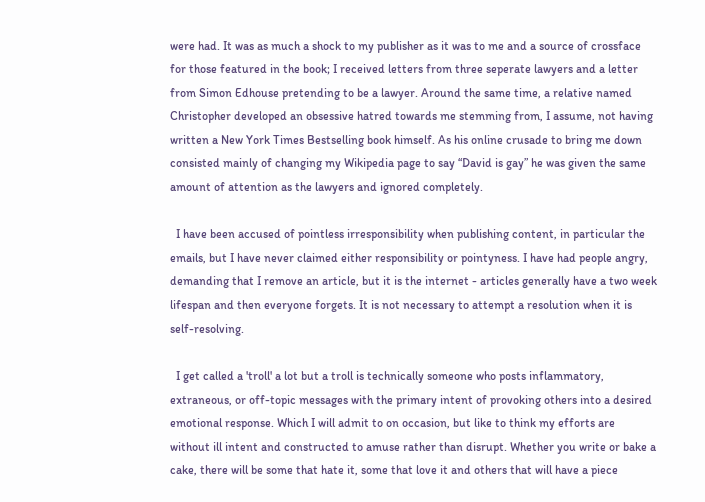were had. It was as much a shock to my publisher as it was to me and a source of crossface for those featured in the book; I received letters from three seperate lawyers and a letter from Simon Edhouse pretending to be a lawyer. Around the same time, a relative named Christopher developed an obsessive hatred towards me stemming from, I assume, not having written a New York Times Bestselling book himself. As his online crusade to bring me down consisted mainly of changing my Wikipedia page to say “David is gay” he was given the same amount of attention as the lawyers and ignored completely.

  I have been accused of pointless irresponsibility when publishing content, in particular the emails, but I have never claimed either responsibility or pointyness. I have had people angry, demanding that I remove an article, but it is the internet - articles generally have a two week lifespan and then everyone forgets. It is not necessary to attempt a resolution when it is self-resolving.

  I get called a 'troll' a lot but a troll is technically someone who posts inflammatory, extraneous, or off-topic messages with the primary intent of provoking others into a desired emotional response. Which I will admit to on occasion, but like to think my efforts are without ill intent and constructed to amuse rather than disrupt. Whether you write or bake a cake, there will be some that hate it, some that love it and others that will have a piece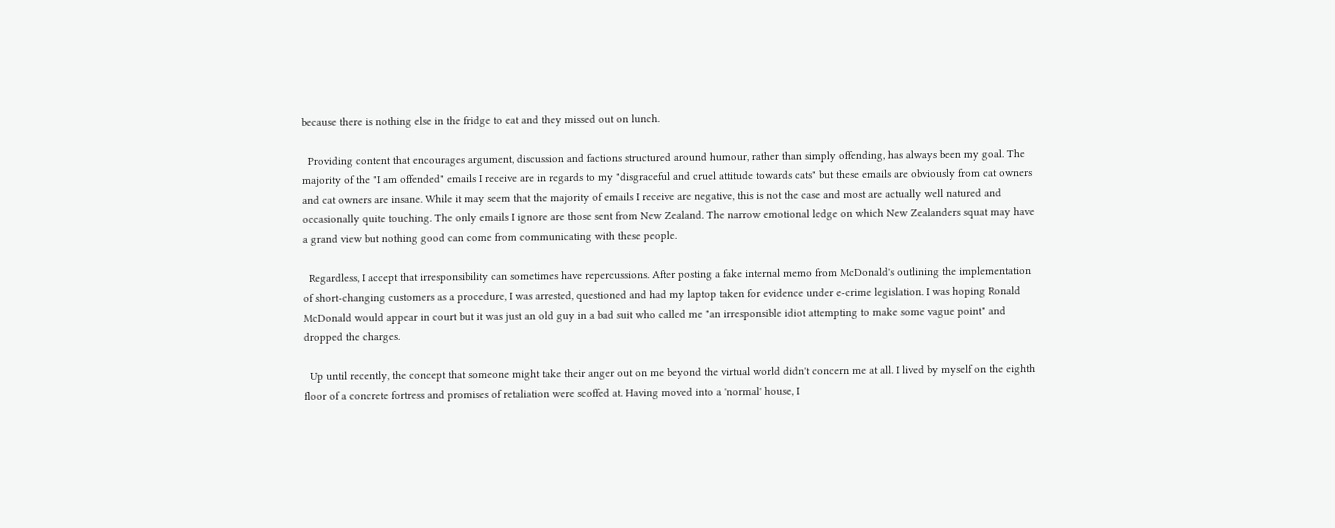because there is nothing else in the fridge to eat and they missed out on lunch.

  Providing content that encourages argument, discussion and factions structured around humour, rather than simply offending, has always been my goal. The majority of the "I am offended" emails I receive are in regards to my "disgraceful and cruel attitude towards cats" but these emails are obviously from cat owners and cat owners are insane. While it may seem that the majority of emails I receive are negative, this is not the case and most are actually well natured and occasionally quite touching. The only emails I ignore are those sent from New Zealand. The narrow emotional ledge on which New Zealanders squat may have a grand view but nothing good can come from communicating with these people.

  Regardless, I accept that irresponsibility can sometimes have repercussions. After posting a fake internal memo from McDonald's outlining the implementation of short-changing customers as a procedure, I was arrested, questioned and had my laptop taken for evidence under e-crime legislation. I was hoping Ronald McDonald would appear in court but it was just an old guy in a bad suit who called me "an irresponsible idiot attempting to make some vague point" and dropped the charges.

  Up until recently, the concept that someone might take their anger out on me beyond the virtual world didn't concern me at all. I lived by myself on the eighth floor of a concrete fortress and promises of retaliation were scoffed at. Having moved into a 'normal' house, I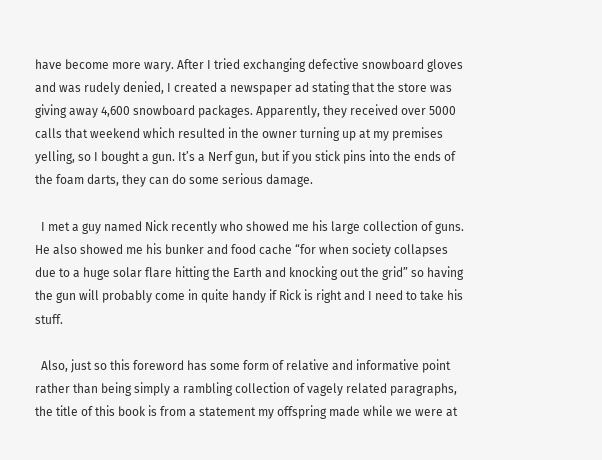have become more wary. After I tried exchanging defective snowboard gloves and was rudely denied, I created a newspaper ad stating that the store was giving away 4,600 snowboard packages. Apparently, they received over 5000 calls that weekend which resulted in the owner turning up at my premises yelling, so I bought a gun. It’s a Nerf gun, but if you stick pins into the ends of the foam darts, they can do some serious damage.

  I met a guy named Nick recently who showed me his large collection of guns. He also showed me his bunker and food cache “for when society collapses due to a huge solar flare hitting the Earth and knocking out the grid” so having the gun will probably come in quite handy if Rick is right and I need to take his stuff.

  Also, just so this foreword has some form of relative and informative point rather than being simply a rambling collection of vagely related paragraphs, the title of this book is from a statement my offspring made while we were at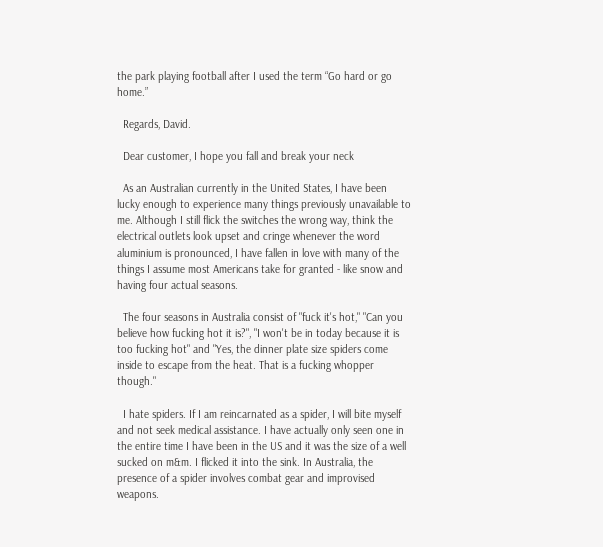the park playing football after I used the term “Go hard or go home.”

  Regards, David.

  Dear customer, I hope you fall and break your neck

  As an Australian currently in the United States, I have been lucky enough to experience many things previously unavailable to me. Although I still flick the switches the wrong way, think the electrical outlets look upset and cringe whenever the word aluminium is pronounced, I have fallen in love with many of the things I assume most Americans take for granted - like snow and having four actual seasons.

  The four seasons in Australia consist of "fuck it's hot," "Can you believe how fucking hot it is?", "I won't be in today because it is too fucking hot" and "Yes, the dinner plate size spiders come inside to escape from the heat. That is a fucking whopper though."

  I hate spiders. If I am reincarnated as a spider, I will bite myself and not seek medical assistance. I have actually only seen one in the entire time I have been in the US and it was the size of a well sucked on m&m. I flicked it into the sink. In Australia, the presence of a spider involves combat gear and improvised weapons.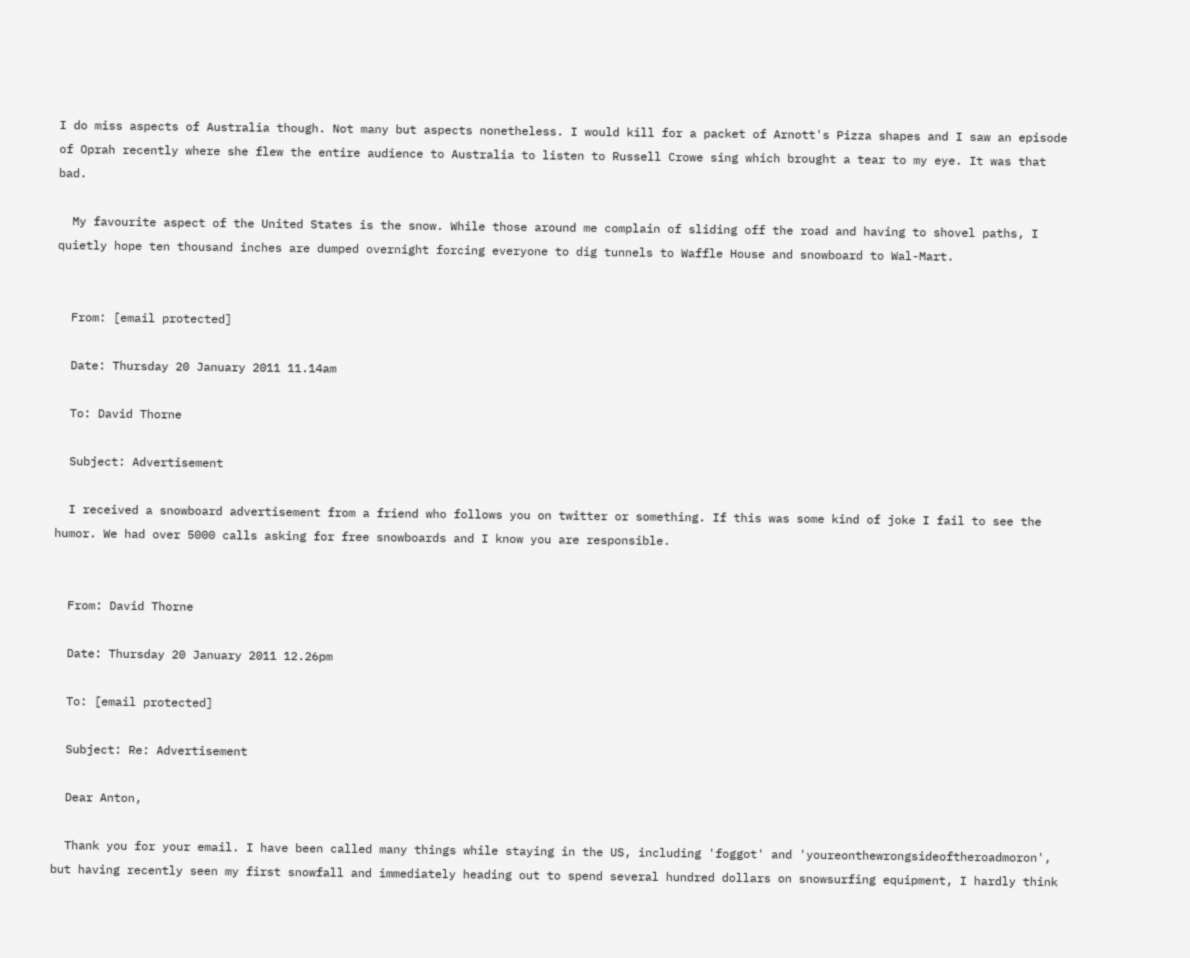I do miss aspects of Australia though. Not many but aspects nonetheless. I would kill for a packet of Arnott's Pizza shapes and I saw an episode of Oprah recently where she flew the entire audience to Australia to listen to Russell Crowe sing which brought a tear to my eye. It was that bad.

  My favourite aspect of the United States is the snow. While those around me complain of sliding off the road and having to shovel paths, I quietly hope ten thousand inches are dumped overnight forcing everyone to dig tunnels to Waffle House and snowboard to Wal-Mart.


  From: [email protected]

  Date: Thursday 20 January 2011 11.14am

  To: David Thorne

  Subject: Advertisement

  I received a snowboard advertisement from a friend who follows you on twitter or something. If this was some kind of joke I fail to see the humor. We had over 5000 calls asking for free snowboards and I know you are responsible.


  From: David Thorne

  Date: Thursday 20 January 2011 12.26pm

  To: [email protected]

  Subject: Re: Advertisement

  Dear Anton,

  Thank you for your email. I have been called many things while staying in the US, including 'foggot' and 'youreonthewrongsideoftheroadmoron', but having recently seen my first snowfall and immediately heading out to spend several hundred dollars on snowsurfing equipment, I hardly think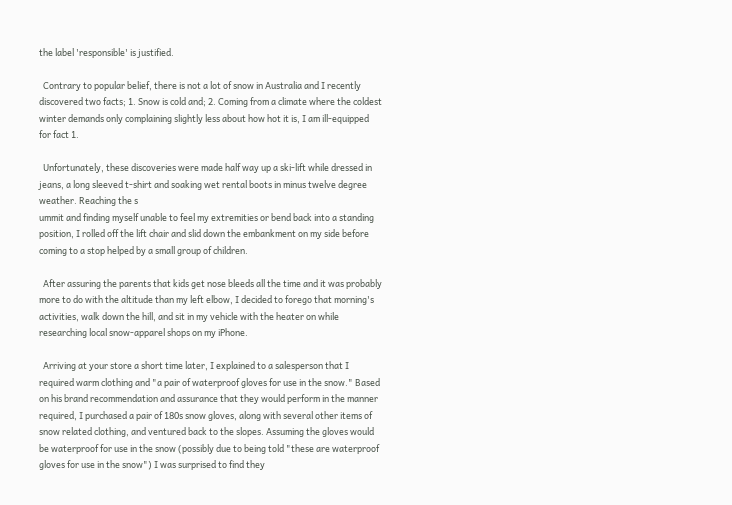the label 'responsible' is justified.

  Contrary to popular belief, there is not a lot of snow in Australia and I recently discovered two facts; 1. Snow is cold and; 2. Coming from a climate where the coldest winter demands only complaining slightly less about how hot it is, I am ill-equipped for fact 1.

  Unfortunately, these discoveries were made half way up a ski-lift while dressed in jeans, a long sleeved t-shirt and soaking wet rental boots in minus twelve degree weather. Reaching the s
ummit and finding myself unable to feel my extremities or bend back into a standing position, I rolled off the lift chair and slid down the embankment on my side before coming to a stop helped by a small group of children.

  After assuring the parents that kids get nose bleeds all the time and it was probably more to do with the altitude than my left elbow, I decided to forego that morning's activities, walk down the hill, and sit in my vehicle with the heater on while researching local snow-apparel shops on my iPhone.

  Arriving at your store a short time later, I explained to a salesperson that I required warm clothing and "a pair of waterproof gloves for use in the snow." Based on his brand recommendation and assurance that they would perform in the manner required, I purchased a pair of 180s snow gloves, along with several other items of snow related clothing, and ventured back to the slopes. Assuming the gloves would be waterproof for use in the snow (possibly due to being told "these are waterproof gloves for use in the snow") I was surprised to find they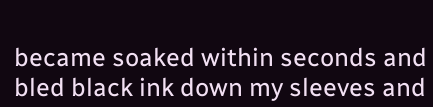became soaked within seconds and bled black ink down my sleeves and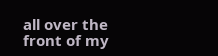all over the front of my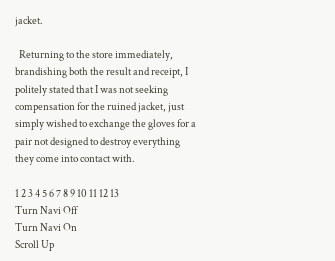jacket.

  Returning to the store immediately, brandishing both the result and receipt, I politely stated that I was not seeking compensation for the ruined jacket, just simply wished to exchange the gloves for a pair not designed to destroy everything they come into contact with.

1 2 3 4 5 6 7 8 9 10 11 12 13
Turn Navi Off
Turn Navi On
Scroll Up